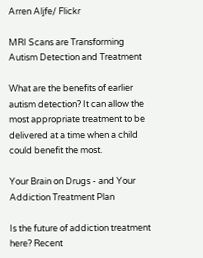Arren Aljfe/ Flickr

MRI Scans are Transforming Autism Detection and Treatment

What are the benefits of earlier autism detection? It can allow the most appropriate treatment to be delivered at a time when a child could benefit the most.

Your Brain on Drugs - and Your Addiction Treatment Plan

Is the future of addiction treatment here? Recent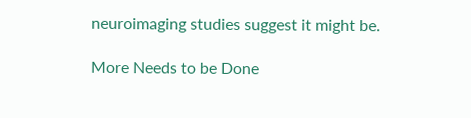neuroimaging studies suggest it might be.

More Needs to be Done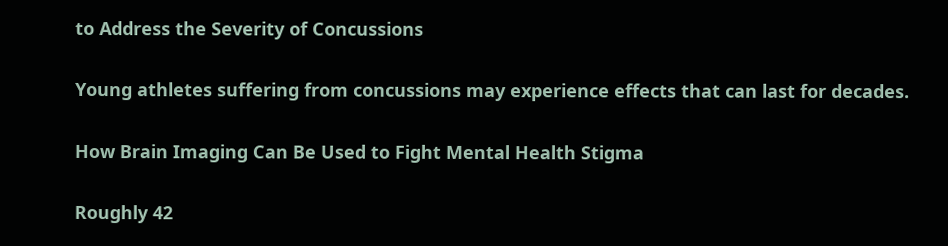to Address the Severity of Concussions

Young athletes suffering from concussions may experience effects that can last for decades.

How Brain Imaging Can Be Used to Fight Mental Health Stigma

Roughly 42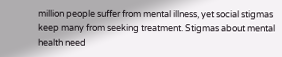million people suffer from mental illness, yet social stigmas keep many from seeking treatment. Stigmas about mental health need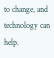to change, and technology can help.